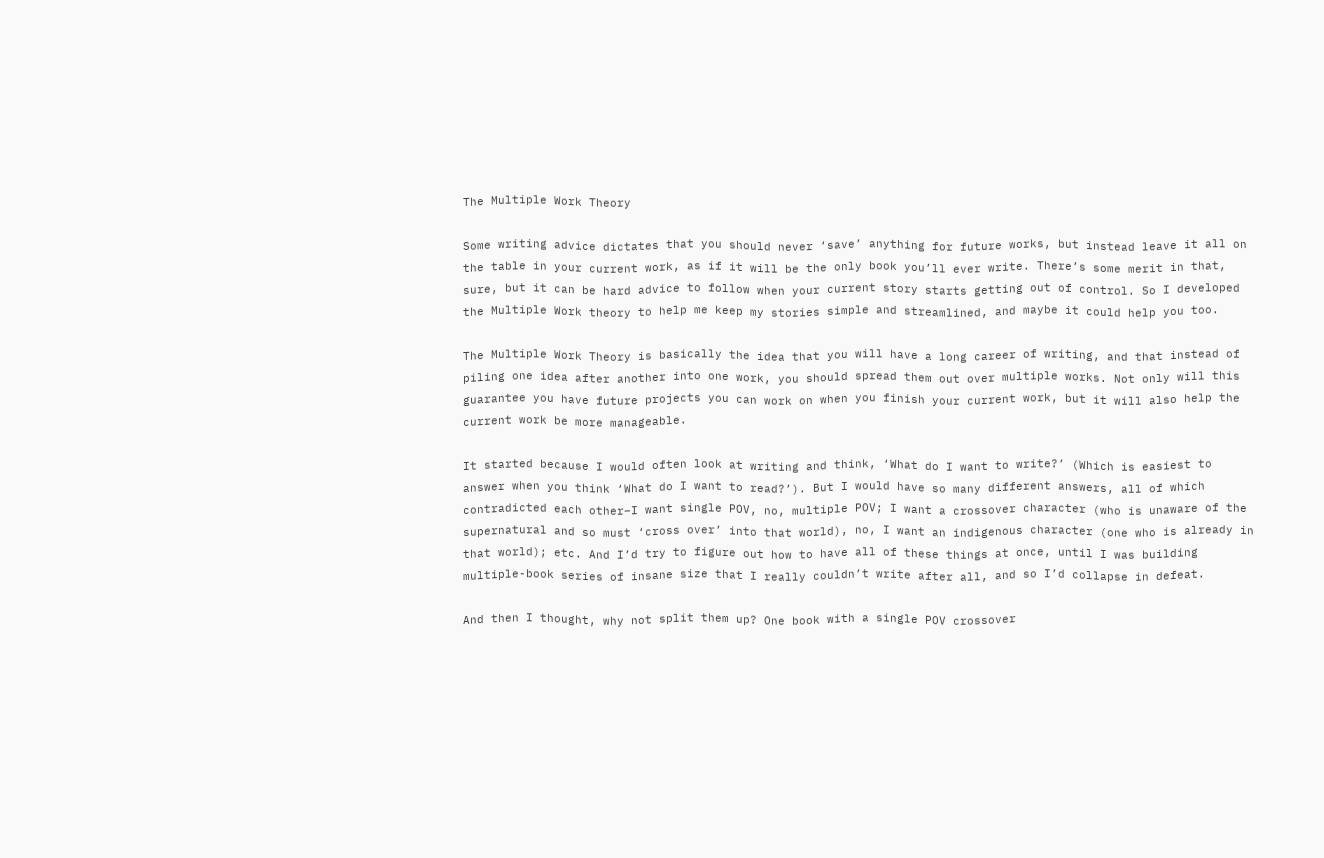The Multiple Work Theory

Some writing advice dictates that you should never ‘save’ anything for future works, but instead leave it all on the table in your current work, as if it will be the only book you’ll ever write. There’s some merit in that, sure, but it can be hard advice to follow when your current story starts getting out of control. So I developed the Multiple Work theory to help me keep my stories simple and streamlined, and maybe it could help you too.

The Multiple Work Theory is basically the idea that you will have a long career of writing, and that instead of piling one idea after another into one work, you should spread them out over multiple works. Not only will this guarantee you have future projects you can work on when you finish your current work, but it will also help the current work be more manageable.

It started because I would often look at writing and think, ‘What do I want to write?’ (Which is easiest to answer when you think ‘What do I want to read?’). But I would have so many different answers, all of which contradicted each other–I want single POV, no, multiple POV; I want a crossover character (who is unaware of the supernatural and so must ‘cross over’ into that world), no, I want an indigenous character (one who is already in that world); etc. And I’d try to figure out how to have all of these things at once, until I was building multiple-book series of insane size that I really couldn’t write after all, and so I’d collapse in defeat.

And then I thought, why not split them up? One book with a single POV crossover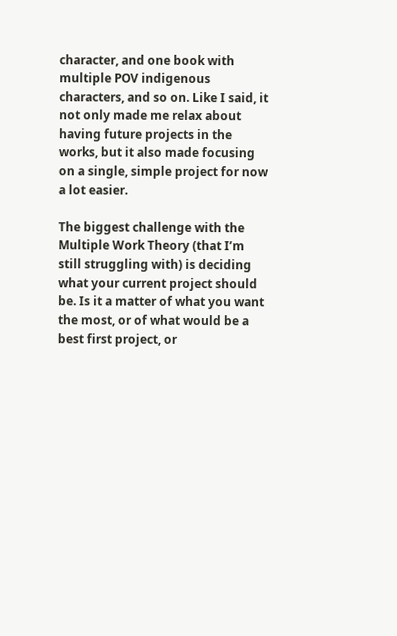character, and one book with multiple POV indigenous characters, and so on. Like I said, it not only made me relax about having future projects in the works, but it also made focusing on a single, simple project for now a lot easier.

The biggest challenge with the Multiple Work Theory (that I’m still struggling with) is deciding what your current project should be. Is it a matter of what you want the most, or of what would be a best first project, or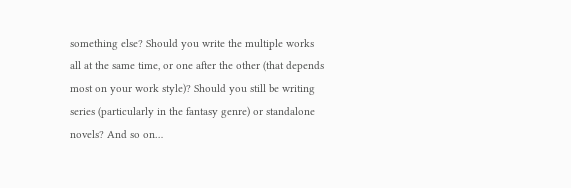something else? Should you write the multiple works all at the same time, or one after the other (that depends most on your work style)? Should you still be writing series (particularly in the fantasy genre) or standalone novels? And so on…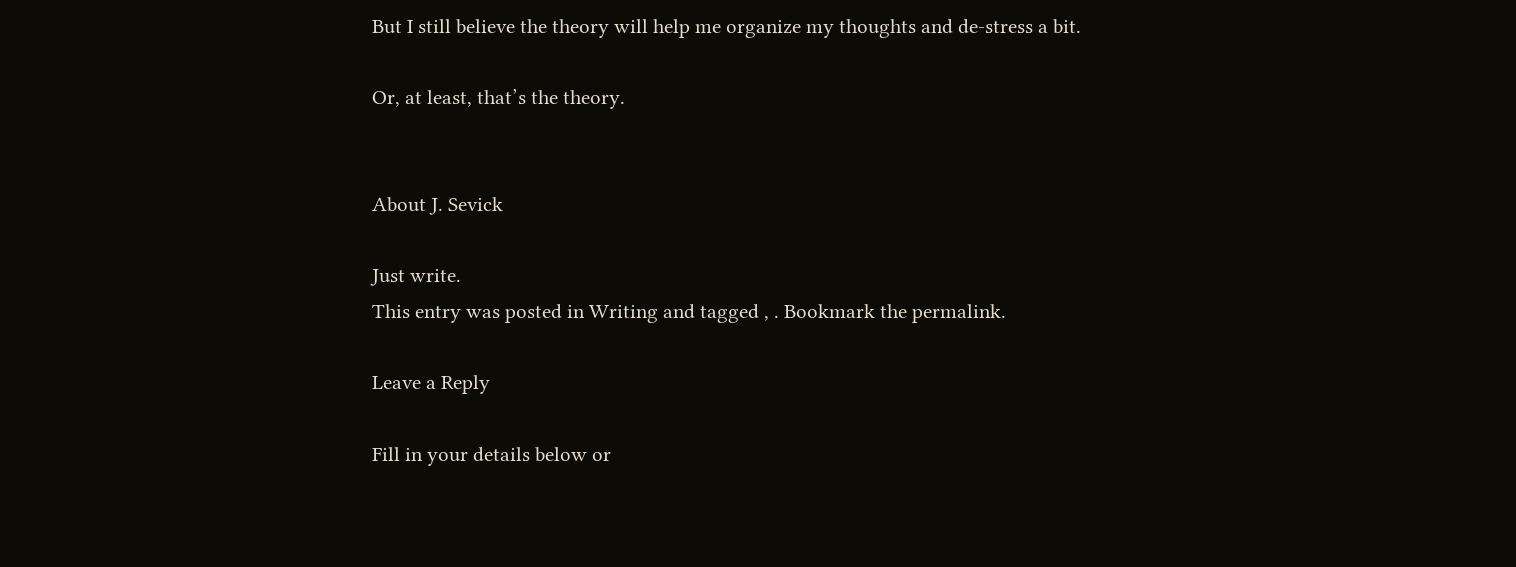But I still believe the theory will help me organize my thoughts and de-stress a bit.

Or, at least, that’s the theory.


About J. Sevick

Just write.
This entry was posted in Writing and tagged , . Bookmark the permalink.

Leave a Reply

Fill in your details below or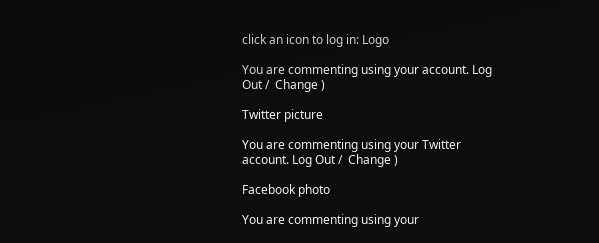click an icon to log in: Logo

You are commenting using your account. Log Out /  Change )

Twitter picture

You are commenting using your Twitter account. Log Out /  Change )

Facebook photo

You are commenting using your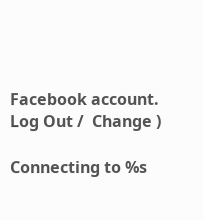Facebook account. Log Out /  Change )

Connecting to %s